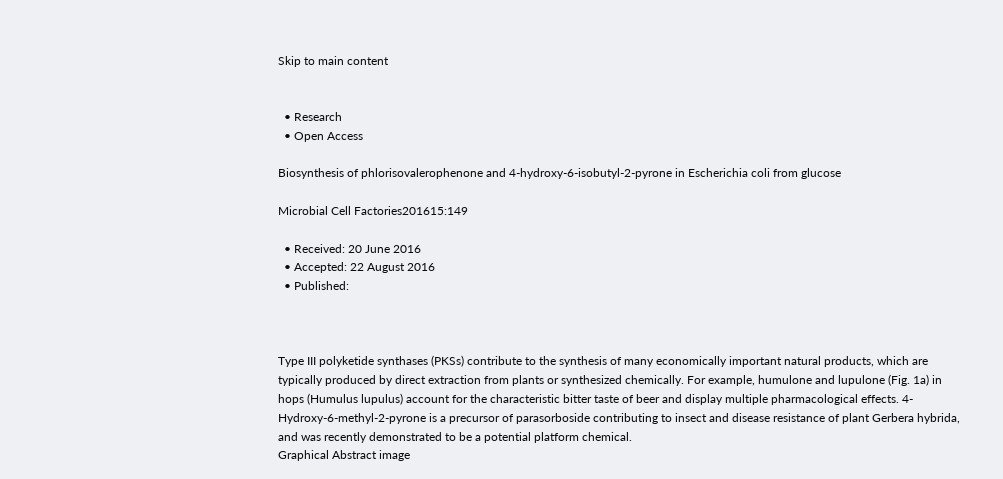Skip to main content


  • Research
  • Open Access

Biosynthesis of phlorisovalerophenone and 4-hydroxy-6-isobutyl-2-pyrone in Escherichia coli from glucose

Microbial Cell Factories201615:149

  • Received: 20 June 2016
  • Accepted: 22 August 2016
  • Published:



Type III polyketide synthases (PKSs) contribute to the synthesis of many economically important natural products, which are typically produced by direct extraction from plants or synthesized chemically. For example, humulone and lupulone (Fig. 1a) in hops (Humulus lupulus) account for the characteristic bitter taste of beer and display multiple pharmacological effects. 4-Hydroxy-6-methyl-2-pyrone is a precursor of parasorboside contributing to insect and disease resistance of plant Gerbera hybrida, and was recently demonstrated to be a potential platform chemical.
Graphical Abstract image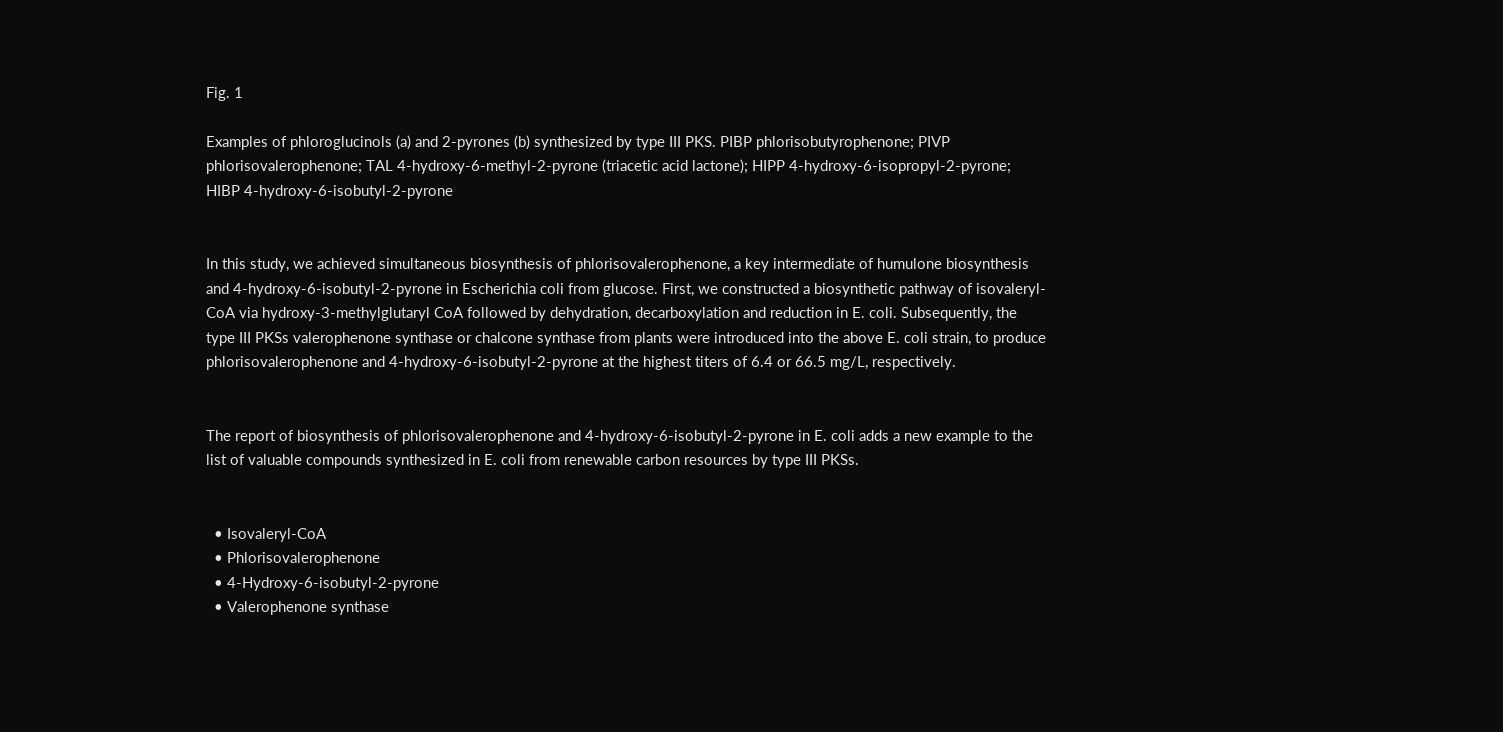Fig. 1

Examples of phloroglucinols (a) and 2-pyrones (b) synthesized by type III PKS. PIBP phlorisobutyrophenone; PIVP phlorisovalerophenone; TAL 4-hydroxy-6-methyl-2-pyrone (triacetic acid lactone); HIPP 4-hydroxy-6-isopropyl-2-pyrone; HIBP 4-hydroxy-6-isobutyl-2-pyrone


In this study, we achieved simultaneous biosynthesis of phlorisovalerophenone, a key intermediate of humulone biosynthesis and 4-hydroxy-6-isobutyl-2-pyrone in Escherichia coli from glucose. First, we constructed a biosynthetic pathway of isovaleryl-CoA via hydroxy-3-methylglutaryl CoA followed by dehydration, decarboxylation and reduction in E. coli. Subsequently, the type III PKSs valerophenone synthase or chalcone synthase from plants were introduced into the above E. coli strain, to produce phlorisovalerophenone and 4-hydroxy-6-isobutyl-2-pyrone at the highest titers of 6.4 or 66.5 mg/L, respectively.


The report of biosynthesis of phlorisovalerophenone and 4-hydroxy-6-isobutyl-2-pyrone in E. coli adds a new example to the list of valuable compounds synthesized in E. coli from renewable carbon resources by type III PKSs.


  • Isovaleryl-CoA
  • Phlorisovalerophenone
  • 4-Hydroxy-6-isobutyl-2-pyrone
  • Valerophenone synthase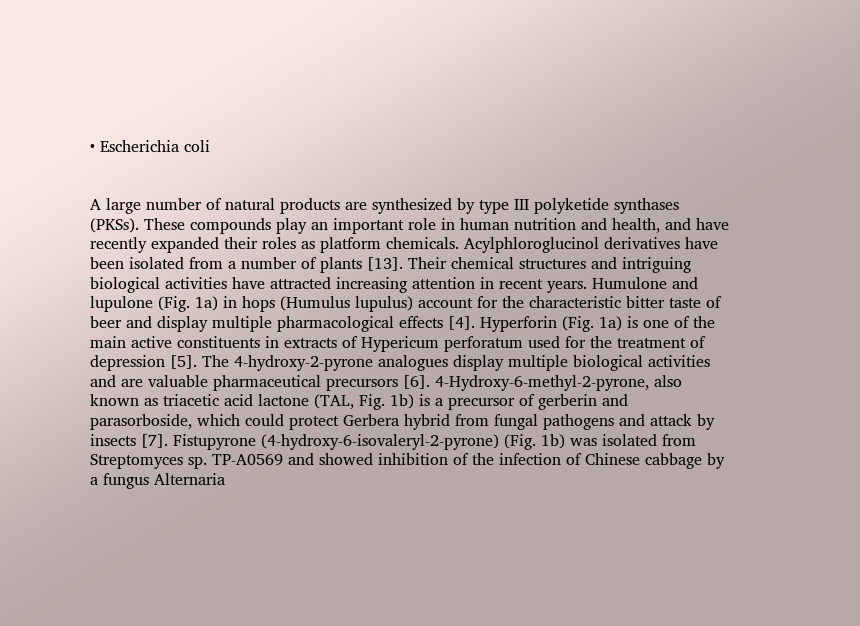• Escherichia coli


A large number of natural products are synthesized by type III polyketide synthases (PKSs). These compounds play an important role in human nutrition and health, and have recently expanded their roles as platform chemicals. Acylphloroglucinol derivatives have been isolated from a number of plants [13]. Their chemical structures and intriguing biological activities have attracted increasing attention in recent years. Humulone and lupulone (Fig. 1a) in hops (Humulus lupulus) account for the characteristic bitter taste of beer and display multiple pharmacological effects [4]. Hyperforin (Fig. 1a) is one of the main active constituents in extracts of Hypericum perforatum used for the treatment of depression [5]. The 4-hydroxy-2-pyrone analogues display multiple biological activities and are valuable pharmaceutical precursors [6]. 4-Hydroxy-6-methyl-2-pyrone, also known as triacetic acid lactone (TAL, Fig. 1b) is a precursor of gerberin and parasorboside, which could protect Gerbera hybrid from fungal pathogens and attack by insects [7]. Fistupyrone (4-hydroxy-6-isovaleryl-2-pyrone) (Fig. 1b) was isolated from Streptomyces sp. TP-A0569 and showed inhibition of the infection of Chinese cabbage by a fungus Alternaria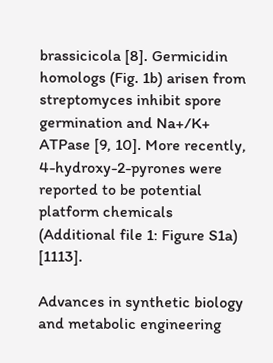brassicicola [8]. Germicidin homologs (Fig. 1b) arisen from streptomyces inhibit spore germination and Na+/K+ ATPase [9, 10]. More recently, 4-hydroxy-2-pyrones were reported to be potential platform chemicals (Additional file 1: Figure S1a) [1113].

Advances in synthetic biology and metabolic engineering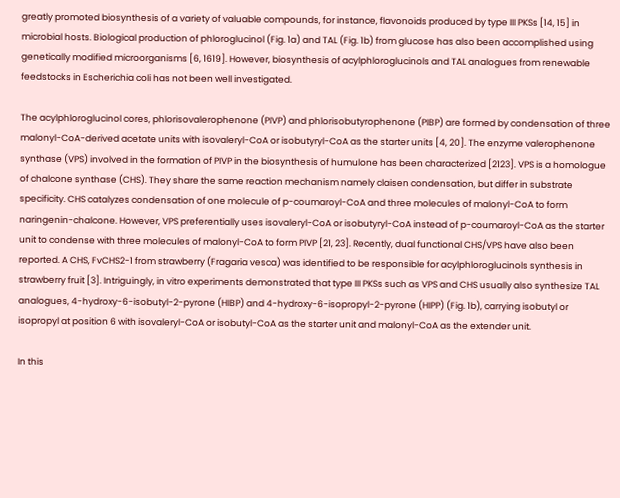greatly promoted biosynthesis of a variety of valuable compounds, for instance, flavonoids produced by type III PKSs [14, 15] in microbial hosts. Biological production of phloroglucinol (Fig. 1a) and TAL (Fig. 1b) from glucose has also been accomplished using genetically modified microorganisms [6, 1619]. However, biosynthesis of acylphloroglucinols and TAL analogues from renewable feedstocks in Escherichia coli has not been well investigated.

The acylphloroglucinol cores, phlorisovalerophenone (PIVP) and phlorisobutyrophenone (PIBP) are formed by condensation of three malonyl-CoA-derived acetate units with isovaleryl-CoA or isobutyryl-CoA as the starter units [4, 20]. The enzyme valerophenone synthase (VPS) involved in the formation of PIVP in the biosynthesis of humulone has been characterized [2123]. VPS is a homologue of chalcone synthase (CHS). They share the same reaction mechanism namely claisen condensation, but differ in substrate specificity. CHS catalyzes condensation of one molecule of p-coumaroyl-CoA and three molecules of malonyl-CoA to form naringenin-chalcone. However, VPS preferentially uses isovaleryl-CoA or isobutyryl-CoA instead of p-coumaroyl-CoA as the starter unit to condense with three molecules of malonyl-CoA to form PIVP [21, 23]. Recently, dual functional CHS/VPS have also been reported. A CHS, FvCHS2-1 from strawberry (Fragaria vesca) was identified to be responsible for acylphloroglucinols synthesis in strawberry fruit [3]. Intriguingly, in vitro experiments demonstrated that type III PKSs such as VPS and CHS usually also synthesize TAL analogues, 4-hydroxy-6-isobutyl-2-pyrone (HIBP) and 4-hydroxy-6-isopropyl-2-pyrone (HIPP) (Fig. 1b), carrying isobutyl or isopropyl at position 6 with isovaleryl-CoA or isobutyl-CoA as the starter unit and malonyl-CoA as the extender unit.

In this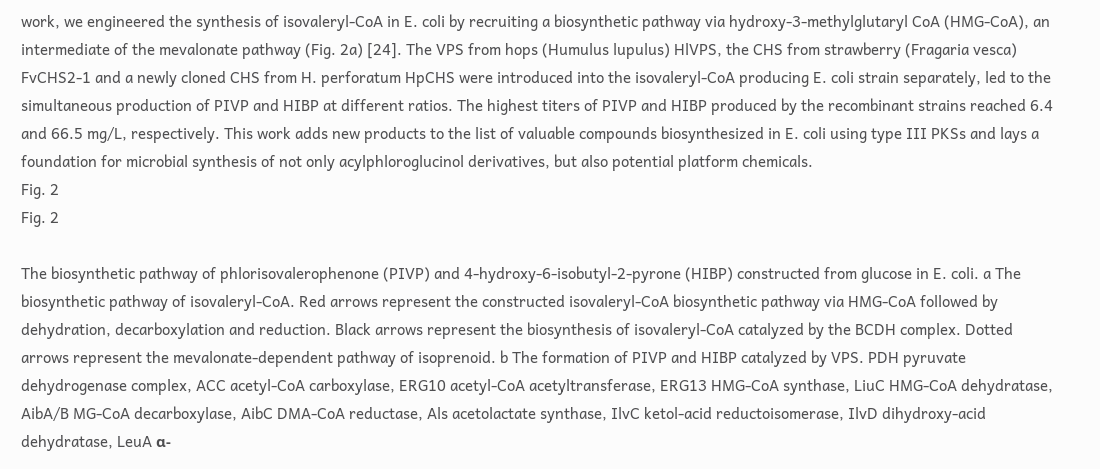work, we engineered the synthesis of isovaleryl-CoA in E. coli by recruiting a biosynthetic pathway via hydroxy-3-methylglutaryl CoA (HMG-CoA), an intermediate of the mevalonate pathway (Fig. 2a) [24]. The VPS from hops (Humulus lupulus) HlVPS, the CHS from strawberry (Fragaria vesca) FvCHS2-1 and a newly cloned CHS from H. perforatum HpCHS were introduced into the isovaleryl-CoA producing E. coli strain separately, led to the simultaneous production of PIVP and HIBP at different ratios. The highest titers of PIVP and HIBP produced by the recombinant strains reached 6.4 and 66.5 mg/L, respectively. This work adds new products to the list of valuable compounds biosynthesized in E. coli using type III PKSs and lays a foundation for microbial synthesis of not only acylphloroglucinol derivatives, but also potential platform chemicals.
Fig. 2
Fig. 2

The biosynthetic pathway of phlorisovalerophenone (PIVP) and 4-hydroxy-6-isobutyl-2-pyrone (HIBP) constructed from glucose in E. coli. a The biosynthetic pathway of isovaleryl-CoA. Red arrows represent the constructed isovaleryl-CoA biosynthetic pathway via HMG-CoA followed by dehydration, decarboxylation and reduction. Black arrows represent the biosynthesis of isovaleryl-CoA catalyzed by the BCDH complex. Dotted arrows represent the mevalonate-dependent pathway of isoprenoid. b The formation of PIVP and HIBP catalyzed by VPS. PDH pyruvate dehydrogenase complex, ACC acetyl-CoA carboxylase, ERG10 acetyl-CoA acetyltransferase, ERG13 HMG-CoA synthase, LiuC HMG-CoA dehydratase, AibA/B MG-CoA decarboxylase, AibC DMA-CoA reductase, Als acetolactate synthase, IlvC ketol-acid reductoisomerase, IlvD dihydroxy-acid dehydratase, LeuA α-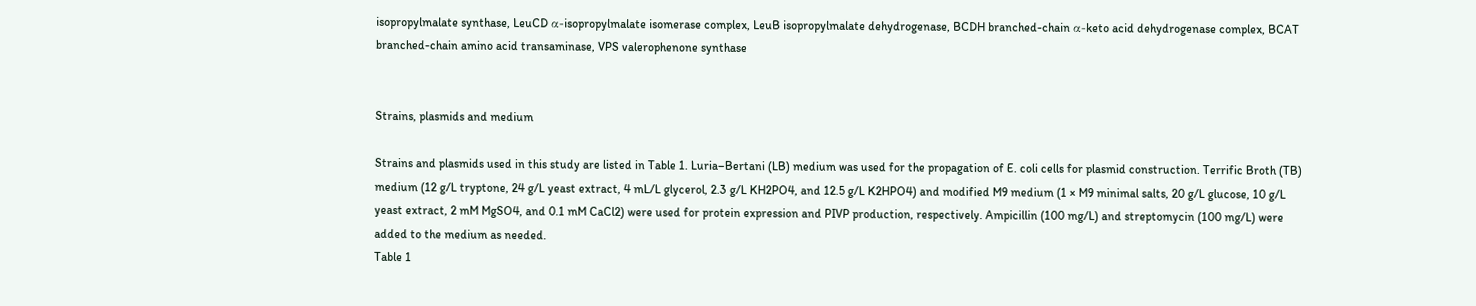isopropylmalate synthase, LeuCD α-isopropylmalate isomerase complex, LeuB isopropylmalate dehydrogenase, BCDH branched-chain α-keto acid dehydrogenase complex, BCAT branched-chain amino acid transaminase, VPS valerophenone synthase


Strains, plasmids and medium

Strains and plasmids used in this study are listed in Table 1. Luria–Bertani (LB) medium was used for the propagation of E. coli cells for plasmid construction. Terrific Broth (TB) medium (12 g/L tryptone, 24 g/L yeast extract, 4 mL/L glycerol, 2.3 g/L KH2PO4, and 12.5 g/L K2HPO4) and modified M9 medium (1 × M9 minimal salts, 20 g/L glucose, 10 g/L yeast extract, 2 mM MgSO4, and 0.1 mM CaCl2) were used for protein expression and PIVP production, respectively. Ampicillin (100 mg/L) and streptomycin (100 mg/L) were added to the medium as needed.
Table 1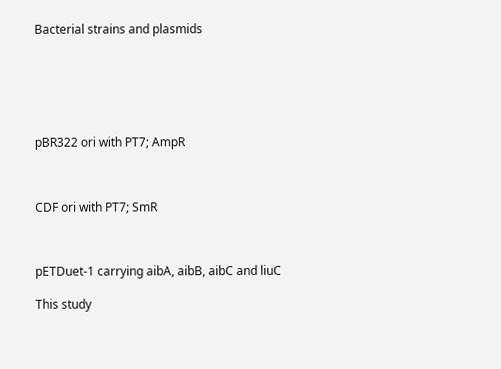Bacterial strains and plasmids






pBR322 ori with PT7; AmpR



CDF ori with PT7; SmR



pETDuet-1 carrying aibA, aibB, aibC and liuC

This study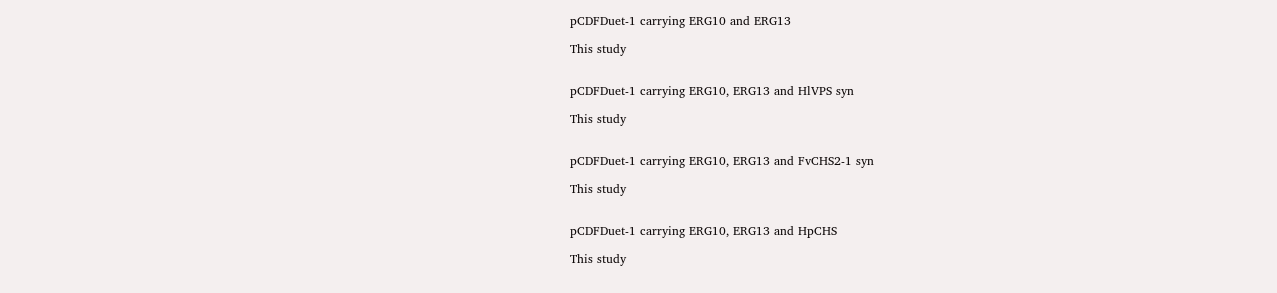pCDFDuet-1 carrying ERG10 and ERG13

This study


pCDFDuet-1 carrying ERG10, ERG13 and HlVPS syn

This study


pCDFDuet-1 carrying ERG10, ERG13 and FvCHS2-1 syn

This study


pCDFDuet-1 carrying ERG10, ERG13 and HpCHS

This study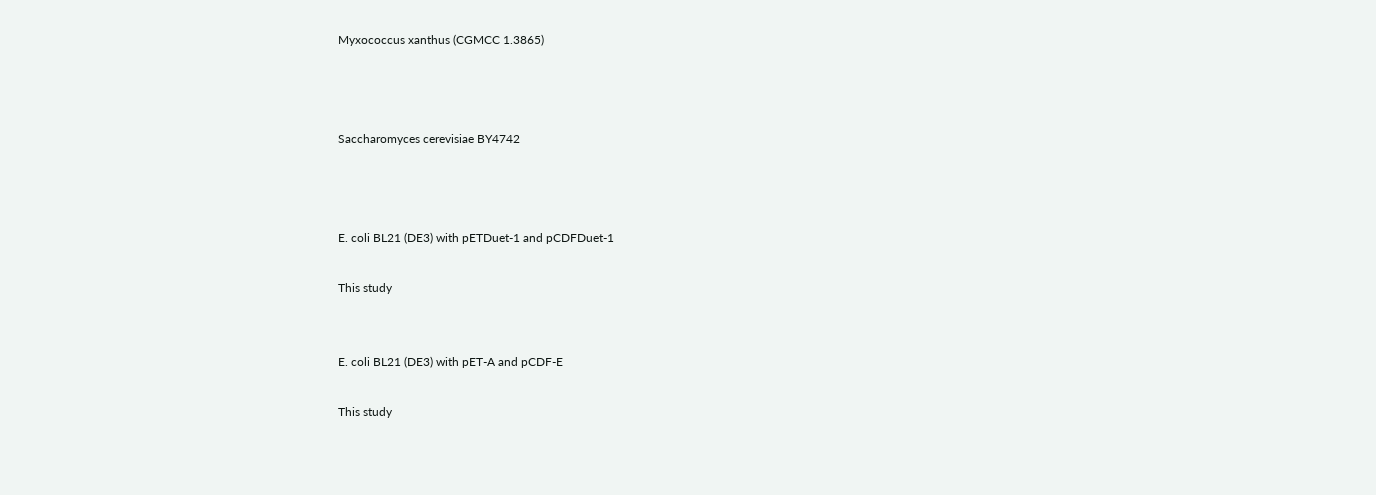Myxococcus xanthus (CGMCC 1.3865)



Saccharomyces cerevisiae BY4742



E. coli BL21 (DE3) with pETDuet-1 and pCDFDuet-1

This study


E. coli BL21 (DE3) with pET-A and pCDF-E

This study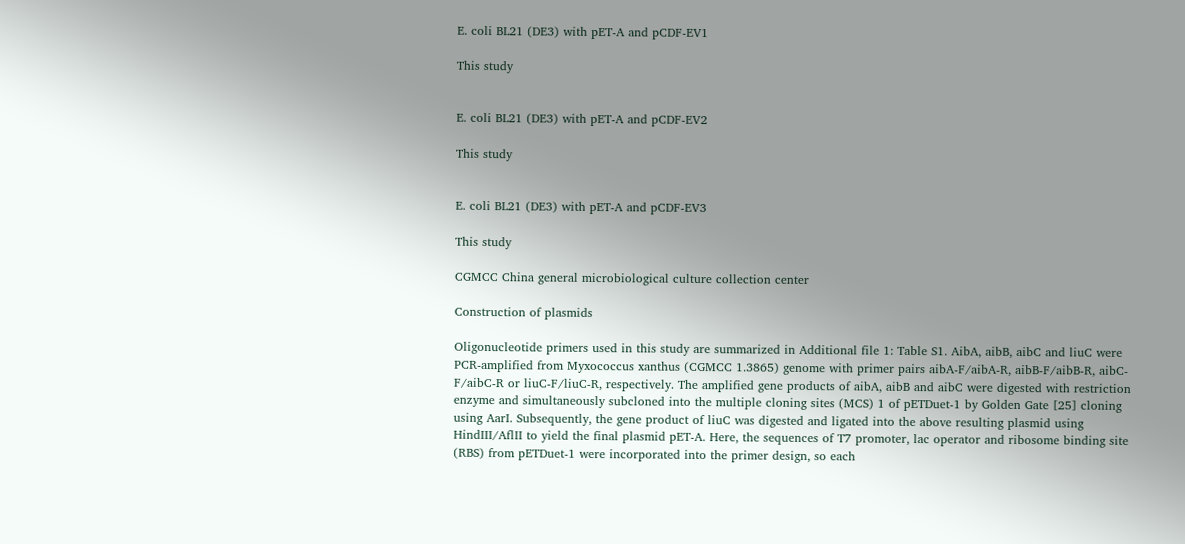E. coli BL21 (DE3) with pET-A and pCDF-EV1

This study


E. coli BL21 (DE3) with pET-A and pCDF-EV2

This study


E. coli BL21 (DE3) with pET-A and pCDF-EV3

This study

CGMCC China general microbiological culture collection center

Construction of plasmids

Oligonucleotide primers used in this study are summarized in Additional file 1: Table S1. AibA, aibB, aibC and liuC were PCR-amplified from Myxococcus xanthus (CGMCC 1.3865) genome with primer pairs aibA-F/aibA-R, aibB-F/aibB-R, aibC-F/aibC-R or liuC-F/liuC-R, respectively. The amplified gene products of aibA, aibB and aibC were digested with restriction enzyme and simultaneously subcloned into the multiple cloning sites (MCS) 1 of pETDuet-1 by Golden Gate [25] cloning using AarI. Subsequently, the gene product of liuC was digested and ligated into the above resulting plasmid using HindIII/AflII to yield the final plasmid pET-A. Here, the sequences of T7 promoter, lac operator and ribosome binding site (RBS) from pETDuet-1 were incorporated into the primer design, so each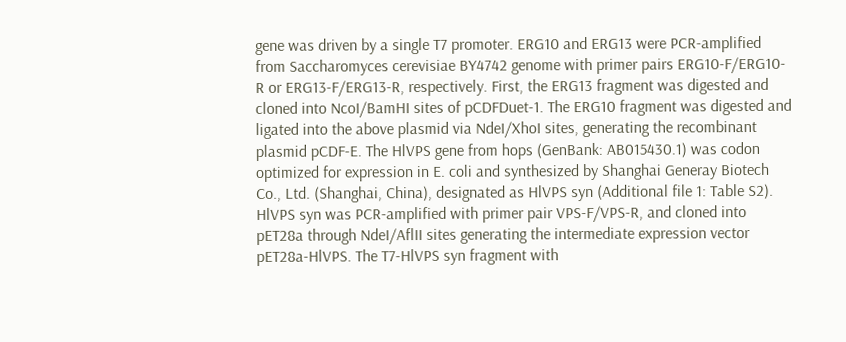gene was driven by a single T7 promoter. ERG10 and ERG13 were PCR-amplified from Saccharomyces cerevisiae BY4742 genome with primer pairs ERG10-F/ERG10-R or ERG13-F/ERG13-R, respectively. First, the ERG13 fragment was digested and cloned into NcoI/BamHI sites of pCDFDuet-1. The ERG10 fragment was digested and ligated into the above plasmid via NdeI/XhoI sites, generating the recombinant plasmid pCDF-E. The HlVPS gene from hops (GenBank: AB015430.1) was codon optimized for expression in E. coli and synthesized by Shanghai Generay Biotech Co., Ltd. (Shanghai, China), designated as HlVPS syn (Additional file 1: Table S2). HlVPS syn was PCR-amplified with primer pair VPS-F/VPS-R, and cloned into pET28a through NdeI/AflII sites generating the intermediate expression vector pET28a-HlVPS. The T7-HlVPS syn fragment with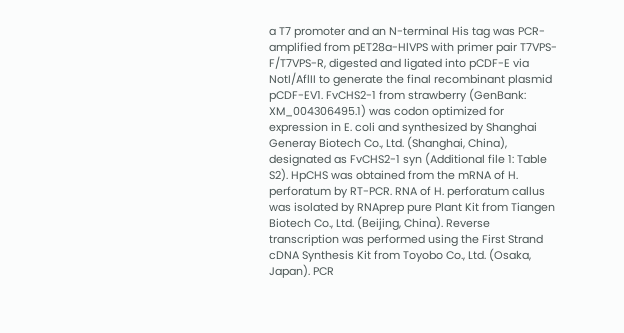a T7 promoter and an N-terminal His tag was PCR-amplified from pET28a-HlVPS with primer pair T7VPS-F/T7VPS-R, digested and ligated into pCDF-E via NotI/AflII to generate the final recombinant plasmid pCDF-EV1. FvCHS2-1 from strawberry (GenBank: XM_004306495.1) was codon optimized for expression in E. coli and synthesized by Shanghai Generay Biotech Co., Ltd. (Shanghai, China), designated as FvCHS2-1 syn (Additional file 1: Table S2). HpCHS was obtained from the mRNA of H. perforatum by RT-PCR. RNA of H. perforatum callus was isolated by RNAprep pure Plant Kit from Tiangen Biotech Co., Ltd. (Beijing, China). Reverse transcription was performed using the First Strand cDNA Synthesis Kit from Toyobo Co., Ltd. (Osaka, Japan). PCR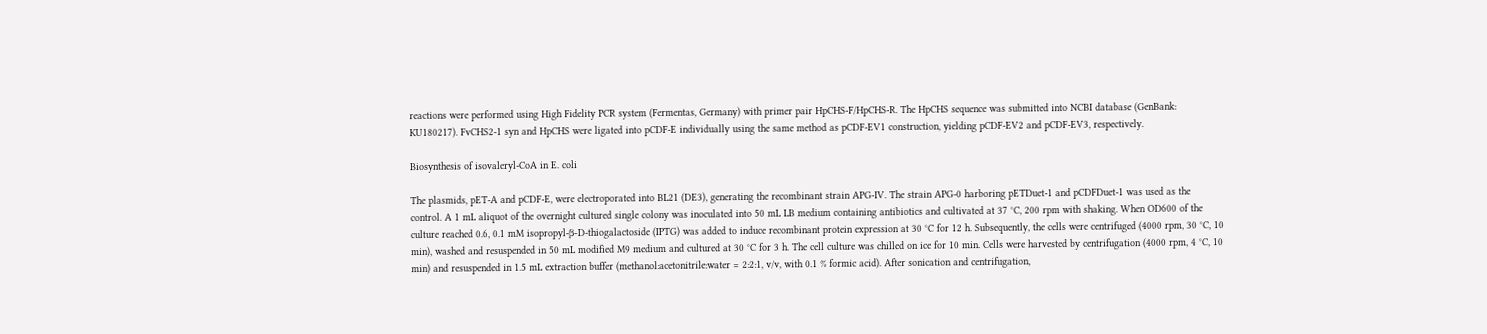reactions were performed using High Fidelity PCR system (Fermentas, Germany) with primer pair HpCHS-F/HpCHS-R. The HpCHS sequence was submitted into NCBI database (GenBank: KU180217). FvCHS2-1 syn and HpCHS were ligated into pCDF-E individually using the same method as pCDF-EV1 construction, yielding pCDF-EV2 and pCDF-EV3, respectively.

Biosynthesis of isovaleryl-CoA in E. coli

The plasmids, pET-A and pCDF-E, were electroporated into BL21 (DE3), generating the recombinant strain APG-IV. The strain APG-0 harboring pETDuet-1 and pCDFDuet-1 was used as the control. A 1 mL aliquot of the overnight cultured single colony was inoculated into 50 mL LB medium containing antibiotics and cultivated at 37 °C, 200 rpm with shaking. When OD600 of the culture reached 0.6, 0.1 mM isopropyl-β-D-thiogalactoside (IPTG) was added to induce recombinant protein expression at 30 °C for 12 h. Subsequently, the cells were centrifuged (4000 rpm, 30 °C, 10 min), washed and resuspended in 50 mL modified M9 medium and cultured at 30 °C for 3 h. The cell culture was chilled on ice for 10 min. Cells were harvested by centrifugation (4000 rpm, 4 °C, 10 min) and resuspended in 1.5 mL extraction buffer (methanol:acetonitrile:water = 2:2:1, v/v, with 0.1 % formic acid). After sonication and centrifugation,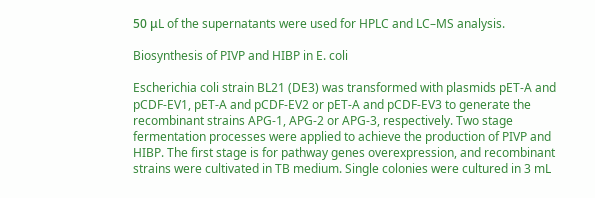50 μL of the supernatants were used for HPLC and LC–MS analysis.

Biosynthesis of PIVP and HIBP in E. coli

Escherichia coli strain BL21 (DE3) was transformed with plasmids pET-A and pCDF-EV1, pET-A and pCDF-EV2 or pET-A and pCDF-EV3 to generate the recombinant strains APG-1, APG-2 or APG-3, respectively. Two stage fermentation processes were applied to achieve the production of PIVP and HIBP. The first stage is for pathway genes overexpression, and recombinant strains were cultivated in TB medium. Single colonies were cultured in 3 mL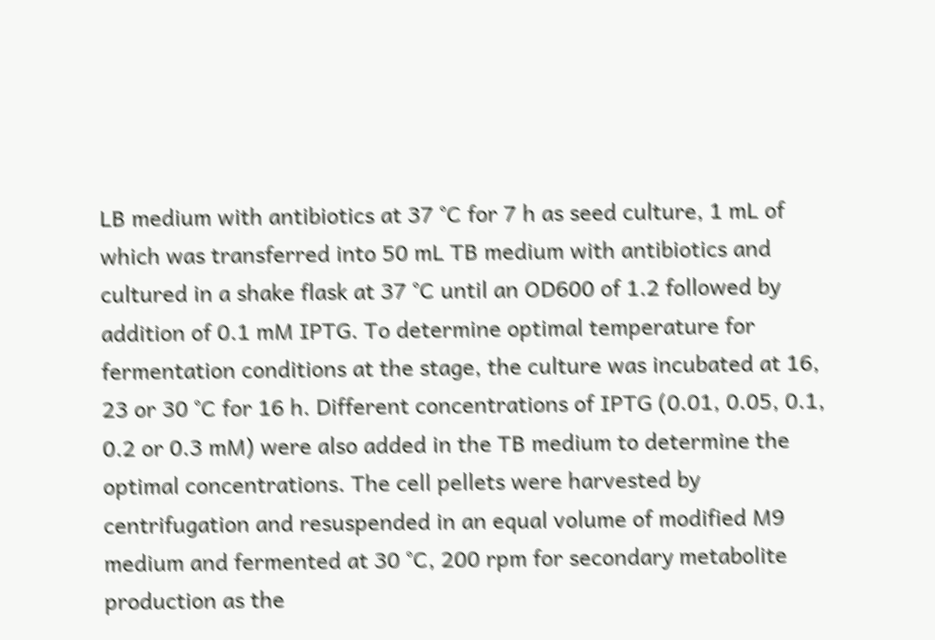LB medium with antibiotics at 37 °C for 7 h as seed culture, 1 mL of which was transferred into 50 mL TB medium with antibiotics and cultured in a shake flask at 37 °C until an OD600 of 1.2 followed by addition of 0.1 mM IPTG. To determine optimal temperature for fermentation conditions at the stage, the culture was incubated at 16, 23 or 30 °C for 16 h. Different concentrations of IPTG (0.01, 0.05, 0.1, 0.2 or 0.3 mM) were also added in the TB medium to determine the optimal concentrations. The cell pellets were harvested by centrifugation and resuspended in an equal volume of modified M9 medium and fermented at 30 °C, 200 rpm for secondary metabolite production as the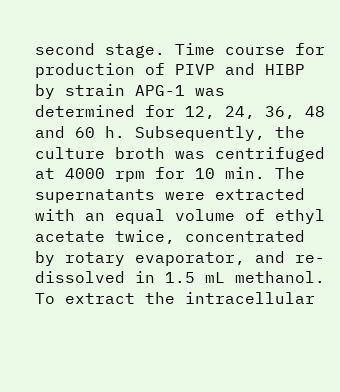second stage. Time course for production of PIVP and HIBP by strain APG-1 was determined for 12, 24, 36, 48 and 60 h. Subsequently, the culture broth was centrifuged at 4000 rpm for 10 min. The supernatants were extracted with an equal volume of ethyl acetate twice, concentrated by rotary evaporator, and re-dissolved in 1.5 mL methanol. To extract the intracellular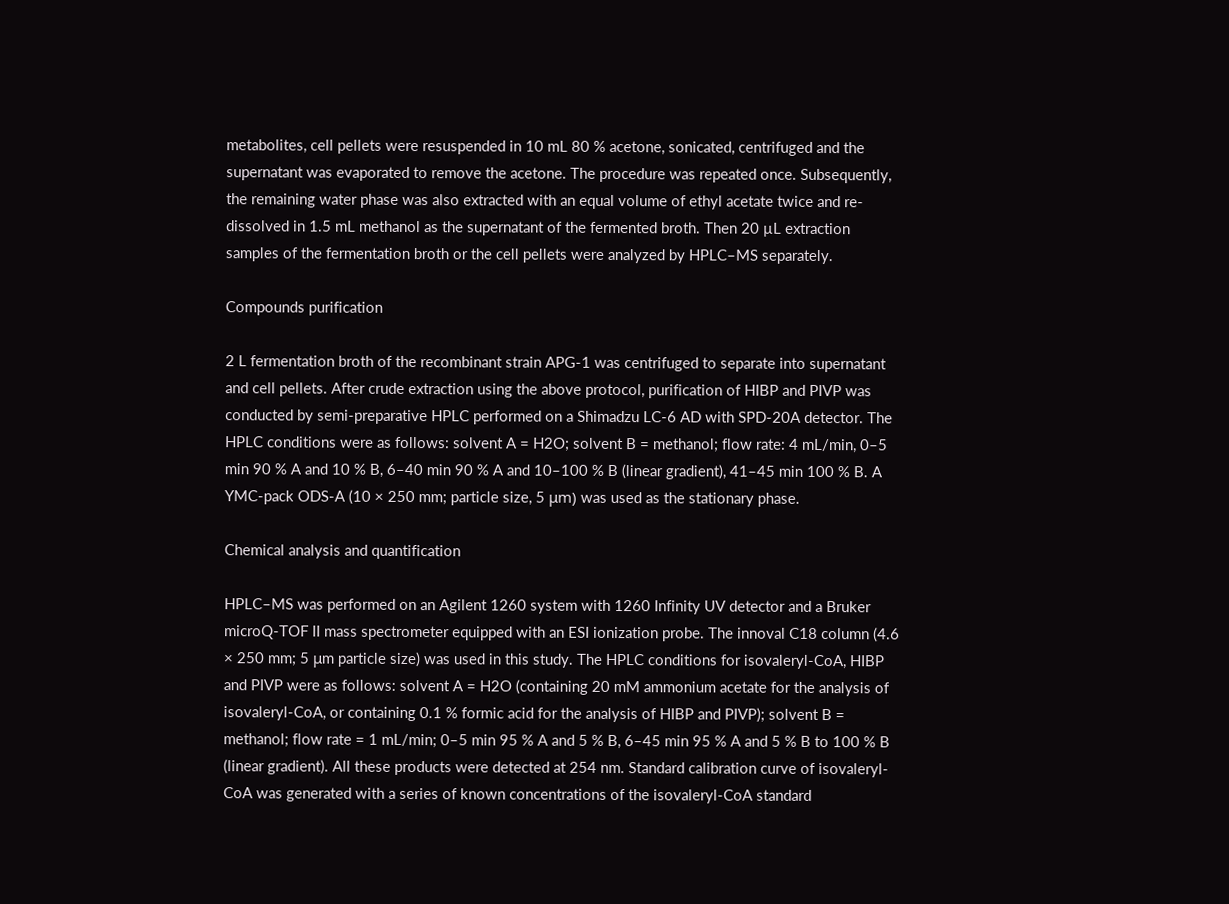metabolites, cell pellets were resuspended in 10 mL 80 % acetone, sonicated, centrifuged and the supernatant was evaporated to remove the acetone. The procedure was repeated once. Subsequently, the remaining water phase was also extracted with an equal volume of ethyl acetate twice and re-dissolved in 1.5 mL methanol as the supernatant of the fermented broth. Then 20 µL extraction samples of the fermentation broth or the cell pellets were analyzed by HPLC–MS separately.

Compounds purification

2 L fermentation broth of the recombinant strain APG-1 was centrifuged to separate into supernatant and cell pellets. After crude extraction using the above protocol, purification of HIBP and PIVP was conducted by semi-preparative HPLC performed on a Shimadzu LC-6 AD with SPD-20A detector. The HPLC conditions were as follows: solvent A = H2O; solvent B = methanol; flow rate: 4 mL/min, 0–5 min 90 % A and 10 % B, 6–40 min 90 % A and 10–100 % B (linear gradient), 41–45 min 100 % B. A YMC-pack ODS-A (10 × 250 mm; particle size, 5 μm) was used as the stationary phase.

Chemical analysis and quantification

HPLC–MS was performed on an Agilent 1260 system with 1260 Infinity UV detector and a Bruker microQ-TOF II mass spectrometer equipped with an ESI ionization probe. The innoval C18 column (4.6 × 250 mm; 5 μm particle size) was used in this study. The HPLC conditions for isovaleryl-CoA, HIBP and PIVP were as follows: solvent A = H2O (containing 20 mM ammonium acetate for the analysis of isovaleryl-CoA, or containing 0.1 % formic acid for the analysis of HIBP and PIVP); solvent B = methanol; flow rate = 1 mL/min; 0–5 min 95 % A and 5 % B, 6–45 min 95 % A and 5 % B to 100 % B (linear gradient). All these products were detected at 254 nm. Standard calibration curve of isovaleryl-CoA was generated with a series of known concentrations of the isovaleryl-CoA standard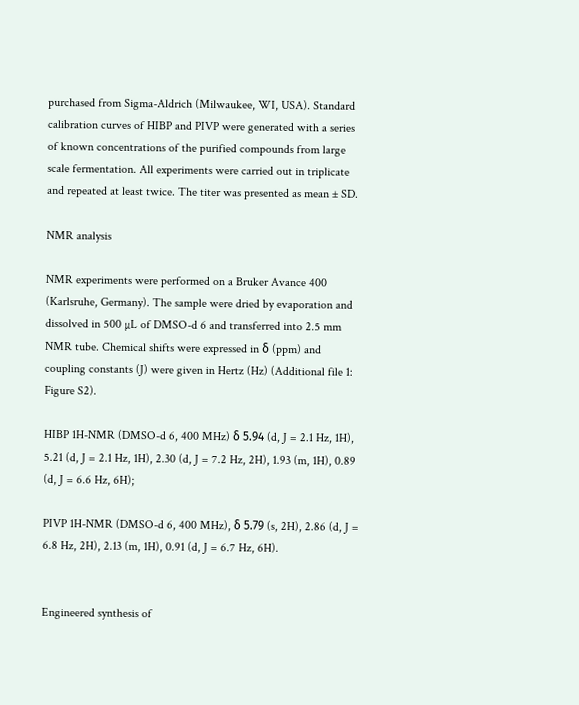purchased from Sigma-Aldrich (Milwaukee, WI, USA). Standard calibration curves of HIBP and PIVP were generated with a series of known concentrations of the purified compounds from large scale fermentation. All experiments were carried out in triplicate and repeated at least twice. The titer was presented as mean ± SD.

NMR analysis

NMR experiments were performed on a Bruker Avance 400 (Karlsruhe, Germany). The sample were dried by evaporation and dissolved in 500 µL of DMSO-d 6 and transferred into 2.5 mm NMR tube. Chemical shifts were expressed in δ (ppm) and coupling constants (J) were given in Hertz (Hz) (Additional file 1: Figure S2).

HIBP 1H-NMR (DMSO-d 6, 400 MHz) δ 5.94 (d, J = 2.1 Hz, 1H), 5.21 (d, J = 2.1 Hz, 1H), 2.30 (d, J = 7.2 Hz, 2H), 1.93 (m, 1H), 0.89 (d, J = 6.6 Hz, 6H);

PIVP 1H-NMR (DMSO-d 6, 400 MHz), δ 5.79 (s, 2H), 2.86 (d, J = 6.8 Hz, 2H), 2.13 (m, 1H), 0.91 (d, J = 6.7 Hz, 6H).


Engineered synthesis of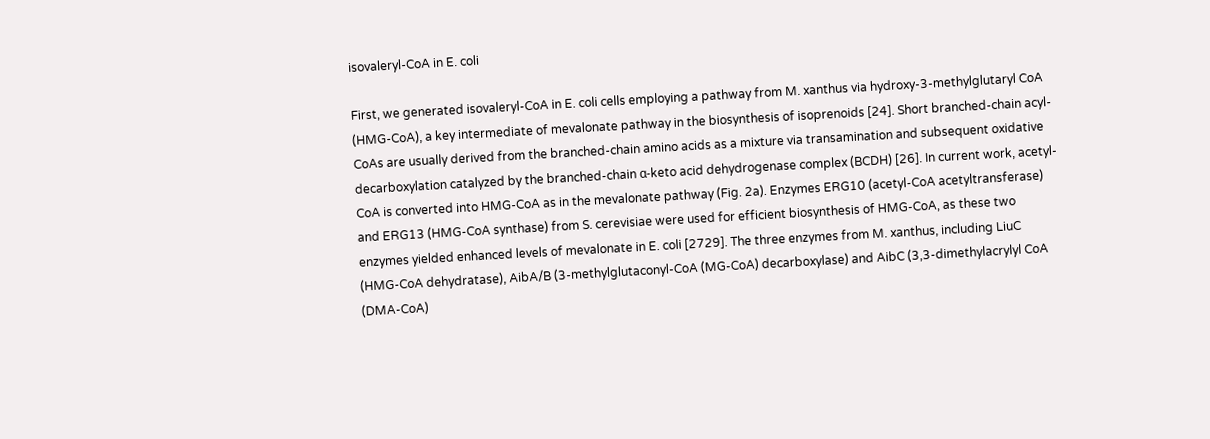isovaleryl-CoA in E. coli

First, we generated isovaleryl-CoA in E. coli cells employing a pathway from M. xanthus via hydroxy-3-methylglutaryl CoA (HMG-CoA), a key intermediate of mevalonate pathway in the biosynthesis of isoprenoids [24]. Short branched-chain acyl-CoAs are usually derived from the branched-chain amino acids as a mixture via transamination and subsequent oxidative decarboxylation catalyzed by the branched-chain α-keto acid dehydrogenase complex (BCDH) [26]. In current work, acetyl-CoA is converted into HMG-CoA as in the mevalonate pathway (Fig. 2a). Enzymes ERG10 (acetyl-CoA acetyltransferase) and ERG13 (HMG-CoA synthase) from S. cerevisiae were used for efficient biosynthesis of HMG-CoA, as these two enzymes yielded enhanced levels of mevalonate in E. coli [2729]. The three enzymes from M. xanthus, including LiuC (HMG-CoA dehydratase), AibA/B (3-methylglutaconyl-CoA (MG-CoA) decarboxylase) and AibC (3,3-dimethylacrylyl CoA (DMA-CoA)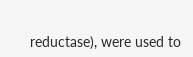reductase), were used to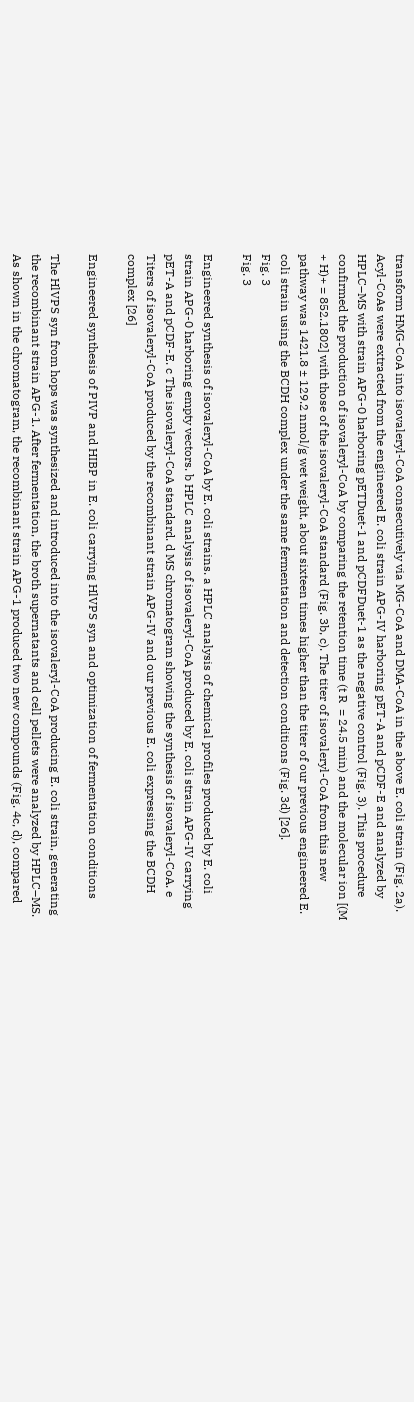transform HMG-CoA into isovaleryl-CoA consecutively via MG-CoA and DMA-CoA in the above E. coli strain (Fig. 2a). Acyl-CoAs were extracted from the engineered E. coli strain APG-IV harboring pET-A and pCDF-E and analyzed by HPLC–MS with strain APG-0 harboring pETDuet-1 and pCDFDuet-1 as the negative control (Fig. 3). This procedure confirmed the production of isovaleryl-CoA by comparing the retention time (t R  = 24.5 min) and the molecular ion [(M + H)+ = 852.1802] with those of the isovaleryl-CoA standard (Fig. 3b, c). The titer of isovaleryl-CoA from this new pathway was 1421.8 ± 129.2 nmol/g wet weight, about sixteen times higher than the titer of our previous engineered E. coli strain using the BCDH complex under the same fermentation and detection conditions (Fig. 3d) [26].
Fig. 3
Fig. 3

Engineered synthesis of isovaleryl-CoA by E. coli strains. a HPLC analysis of chemical profiles produced by E. coli strain APG-0 harboring empty vectors. b HPLC analysis of isovaleryl-CoA produced by E. coli strain APG-IV carrying pET-A and pCDF-E. c The isovaleryl-CoA standard. d MS chromatogram showing the synthesis of isovaleryl-CoA. e Titers of isovaleryl-CoA produced by the recombinant strain APG-IV and our previous E. coli expressing the BCDH complex [26]

Engineered synthesis of PIVP and HIBP in E. coli carrying HlVPS syn and optimization of fermentation conditions

The HlVPS syn from hops was synthesized and introduced into the isovaleryl-CoA producing E. coli strain, generating the recombinant strain APG-1. After fermentation, the broth supernatants and cell pellets were analyzed by HPLC–MS. As shown in the chromatogram, the recombinant strain APG-1 produced two new compounds (Fig. 4c, d), compared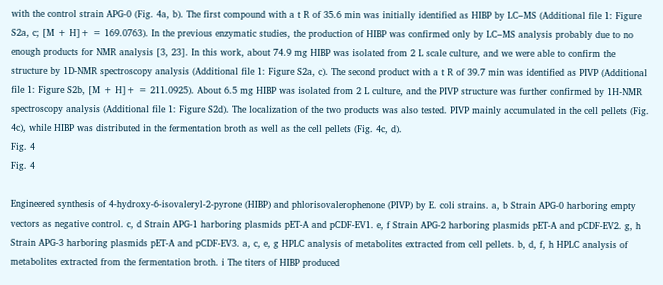with the control strain APG-0 (Fig. 4a, b). The first compound with a t R of 35.6 min was initially identified as HIBP by LC–MS (Additional file 1: Figure S2a, c; [M + H]+ = 169.0763). In the previous enzymatic studies, the production of HIBP was confirmed only by LC–MS analysis probably due to no enough products for NMR analysis [3, 23]. In this work, about 74.9 mg HIBP was isolated from 2 L scale culture, and we were able to confirm the structure by 1D-NMR spectroscopy analysis (Additional file 1: Figure S2a, c). The second product with a t R of 39.7 min was identified as PIVP (Additional file 1: Figure S2b, [M + H]+ = 211.0925). About 6.5 mg HIBP was isolated from 2 L culture, and the PIVP structure was further confirmed by 1H-NMR spectroscopy analysis (Additional file 1: Figure S2d). The localization of the two products was also tested. PIVP mainly accumulated in the cell pellets (Fig. 4c), while HIBP was distributed in the fermentation broth as well as the cell pellets (Fig. 4c, d).
Fig. 4
Fig. 4

Engineered synthesis of 4-hydroxy-6-isovaleryl-2-pyrone (HIBP) and phlorisovalerophenone (PIVP) by E. coli strains. a, b Strain APG-0 harboring empty vectors as negative control. c, d Strain APG-1 harboring plasmids pET-A and pCDF-EV1. e, f Strain APG-2 harboring plasmids pET-A and pCDF-EV2. g, h Strain APG-3 harboring plasmids pET-A and pCDF-EV3. a, c, e, g HPLC analysis of metabolites extracted from cell pellets. b, d, f, h HPLC analysis of metabolites extracted from the fermentation broth. i The titers of HIBP produced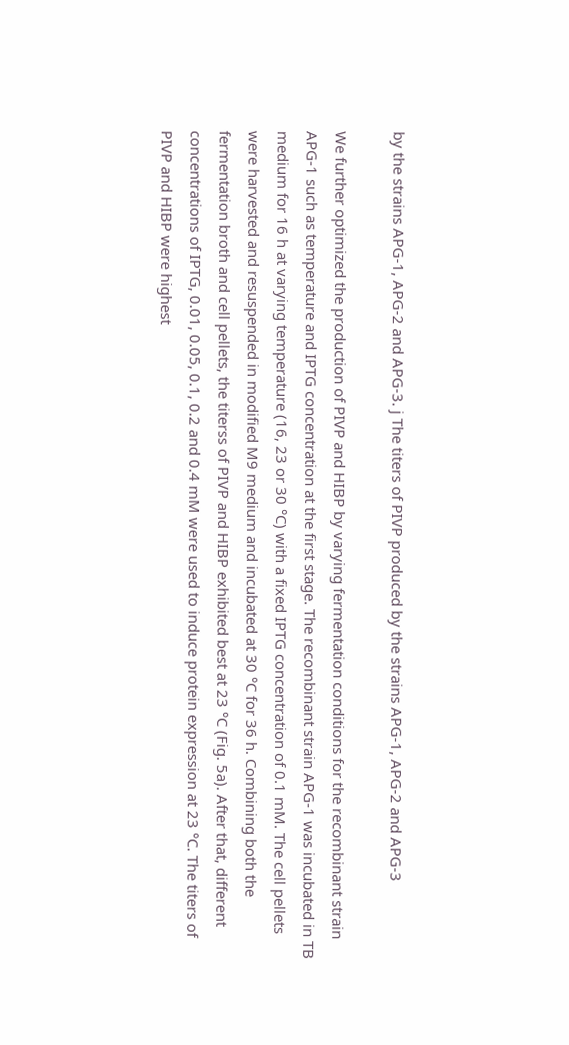by the strains APG-1, APG-2 and APG-3. j The titers of PIVP produced by the strains APG-1, APG-2 and APG-3

We further optimized the production of PIVP and HIBP by varying fermentation conditions for the recombinant strain APG-1 such as temperature and IPTG concentration at the first stage. The recombinant strain APG-1 was incubated in TB medium for 16 h at varying temperature (16, 23 or 30 °C) with a fixed IPTG concentration of 0.1 mM. The cell pellets were harvested and resuspended in modified M9 medium and incubated at 30 °C for 36 h. Combining both the fermentation broth and cell pellets, the titerss of PIVP and HIBP exhibited best at 23 °C (Fig. 5a). After that, different concentrations of IPTG, 0.01, 0.05, 0.1, 0.2 and 0.4 mM were used to induce protein expression at 23 °C. The titers of PIVP and HIBP were highest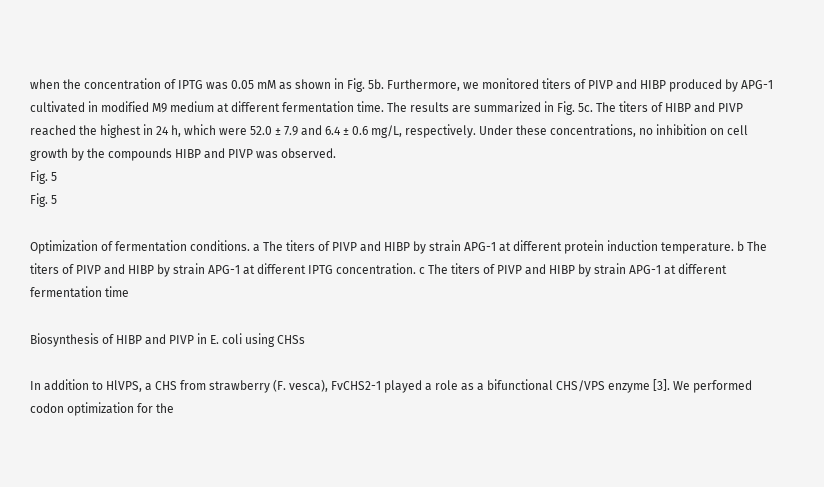when the concentration of IPTG was 0.05 mM as shown in Fig. 5b. Furthermore, we monitored titers of PIVP and HIBP produced by APG-1 cultivated in modified M9 medium at different fermentation time. The results are summarized in Fig. 5c. The titers of HIBP and PIVP reached the highest in 24 h, which were 52.0 ± 7.9 and 6.4 ± 0.6 mg/L, respectively. Under these concentrations, no inhibition on cell growth by the compounds HIBP and PIVP was observed.
Fig. 5
Fig. 5

Optimization of fermentation conditions. a The titers of PIVP and HIBP by strain APG-1 at different protein induction temperature. b The titers of PIVP and HIBP by strain APG-1 at different IPTG concentration. c The titers of PIVP and HIBP by strain APG-1 at different fermentation time

Biosynthesis of HIBP and PIVP in E. coli using CHSs

In addition to HlVPS, a CHS from strawberry (F. vesca), FvCHS2-1 played a role as a bifunctional CHS/VPS enzyme [3]. We performed codon optimization for the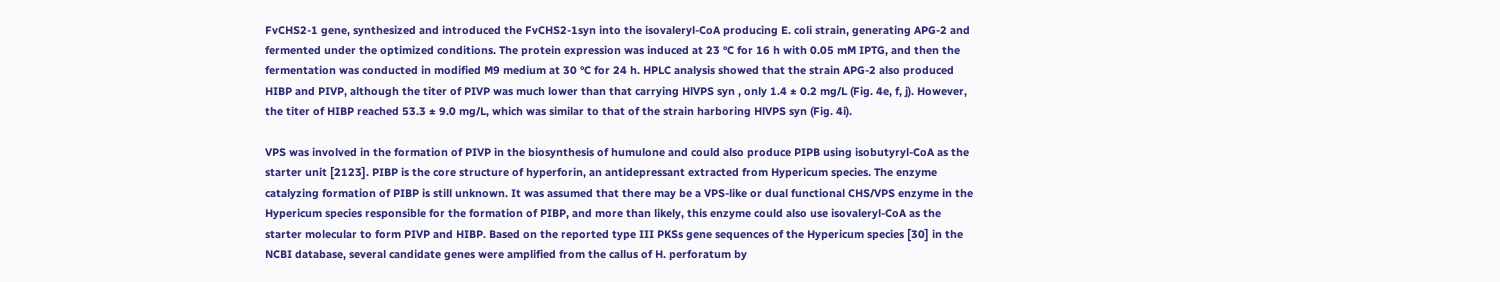FvCHS2-1 gene, synthesized and introduced the FvCHS2-1syn into the isovaleryl-CoA producing E. coli strain, generating APG-2 and fermented under the optimized conditions. The protein expression was induced at 23 °C for 16 h with 0.05 mM IPTG, and then the fermentation was conducted in modified M9 medium at 30 °C for 24 h. HPLC analysis showed that the strain APG-2 also produced HIBP and PIVP, although the titer of PIVP was much lower than that carrying HlVPS syn , only 1.4 ± 0.2 mg/L (Fig. 4e, f, j). However, the titer of HIBP reached 53.3 ± 9.0 mg/L, which was similar to that of the strain harboring HlVPS syn (Fig. 4i).

VPS was involved in the formation of PIVP in the biosynthesis of humulone and could also produce PIPB using isobutyryl-CoA as the starter unit [2123]. PIBP is the core structure of hyperforin, an antidepressant extracted from Hypericum species. The enzyme catalyzing formation of PIBP is still unknown. It was assumed that there may be a VPS-like or dual functional CHS/VPS enzyme in the Hypericum species responsible for the formation of PIBP, and more than likely, this enzyme could also use isovaleryl-CoA as the starter molecular to form PIVP and HIBP. Based on the reported type III PKSs gene sequences of the Hypericum species [30] in the NCBI database, several candidate genes were amplified from the callus of H. perforatum by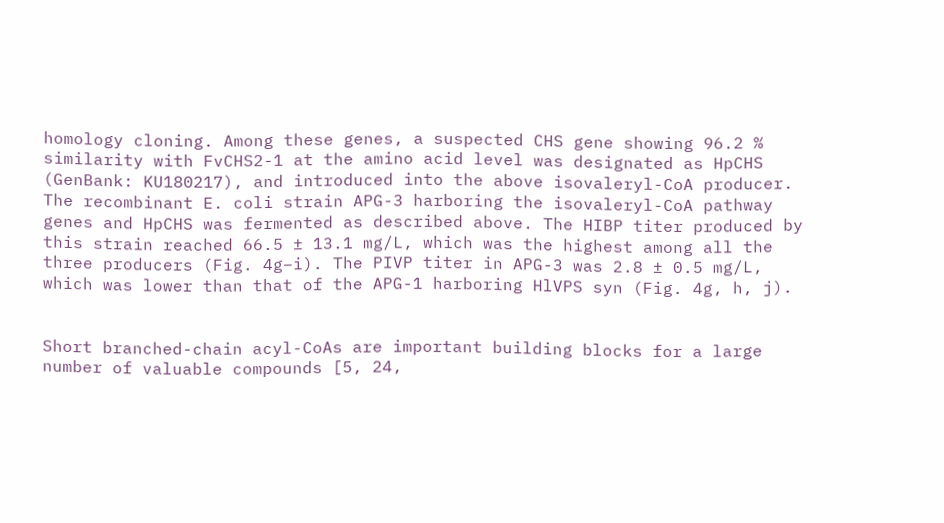homology cloning. Among these genes, a suspected CHS gene showing 96.2 % similarity with FvCHS2-1 at the amino acid level was designated as HpCHS (GenBank: KU180217), and introduced into the above isovaleryl-CoA producer. The recombinant E. coli strain APG-3 harboring the isovaleryl-CoA pathway genes and HpCHS was fermented as described above. The HIBP titer produced by this strain reached 66.5 ± 13.1 mg/L, which was the highest among all the three producers (Fig. 4g–i). The PIVP titer in APG-3 was 2.8 ± 0.5 mg/L, which was lower than that of the APG-1 harboring HlVPS syn (Fig. 4g, h, j).


Short branched-chain acyl-CoAs are important building blocks for a large number of valuable compounds [5, 24,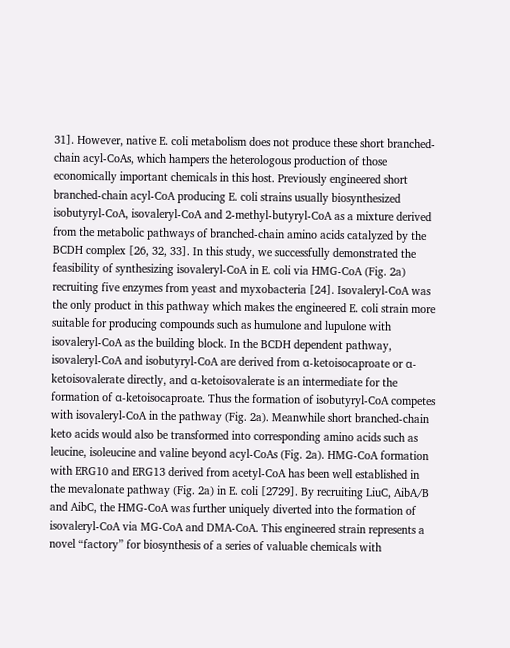31]. However, native E. coli metabolism does not produce these short branched-chain acyl-CoAs, which hampers the heterologous production of those economically important chemicals in this host. Previously engineered short branched-chain acyl-CoA producing E. coli strains usually biosynthesized isobutyryl-CoA, isovaleryl-CoA and 2-methyl-butyryl-CoA as a mixture derived from the metabolic pathways of branched-chain amino acids catalyzed by the BCDH complex [26, 32, 33]. In this study, we successfully demonstrated the feasibility of synthesizing isovaleryl-CoA in E. coli via HMG-CoA (Fig. 2a) recruiting five enzymes from yeast and myxobacteria [24]. Isovaleryl-CoA was the only product in this pathway which makes the engineered E. coli strain more suitable for producing compounds such as humulone and lupulone with isovaleryl-CoA as the building block. In the BCDH dependent pathway, isovaleryl-CoA and isobutyryl-CoA are derived from α-ketoisocaproate or α-ketoisovalerate directly, and α-ketoisovalerate is an intermediate for the formation of α-ketoisocaproate. Thus the formation of isobutyryl-CoA competes with isovaleryl-CoA in the pathway (Fig. 2a). Meanwhile short branched-chain keto acids would also be transformed into corresponding amino acids such as leucine, isoleucine and valine beyond acyl-CoAs (Fig. 2a). HMG-CoA formation with ERG10 and ERG13 derived from acetyl-CoA has been well established in the mevalonate pathway (Fig. 2a) in E. coli [2729]. By recruiting LiuC, AibA/B and AibC, the HMG-CoA was further uniquely diverted into the formation of isovaleryl-CoA via MG-CoA and DMA-CoA. This engineered strain represents a novel “factory” for biosynthesis of a series of valuable chemicals with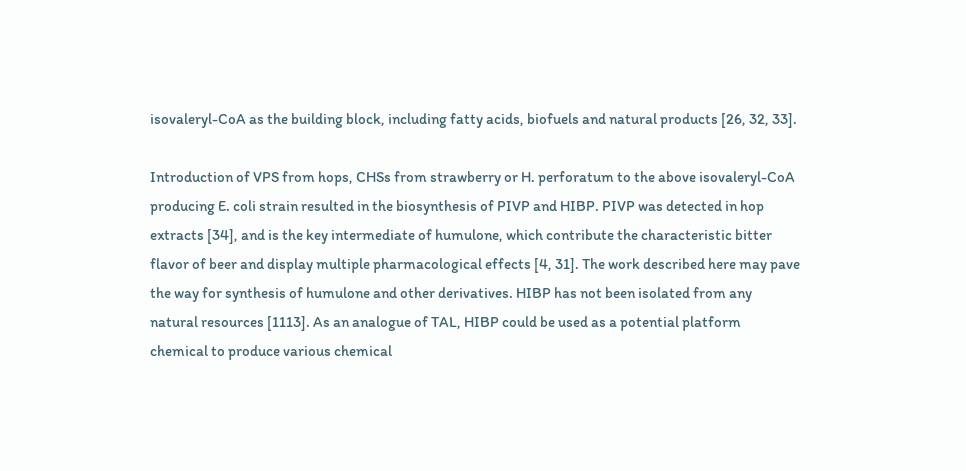isovaleryl-CoA as the building block, including fatty acids, biofuels and natural products [26, 32, 33].

Introduction of VPS from hops, CHSs from strawberry or H. perforatum to the above isovaleryl-CoA producing E. coli strain resulted in the biosynthesis of PIVP and HIBP. PIVP was detected in hop extracts [34], and is the key intermediate of humulone, which contribute the characteristic bitter flavor of beer and display multiple pharmacological effects [4, 31]. The work described here may pave the way for synthesis of humulone and other derivatives. HIBP has not been isolated from any natural resources [1113]. As an analogue of TAL, HIBP could be used as a potential platform chemical to produce various chemical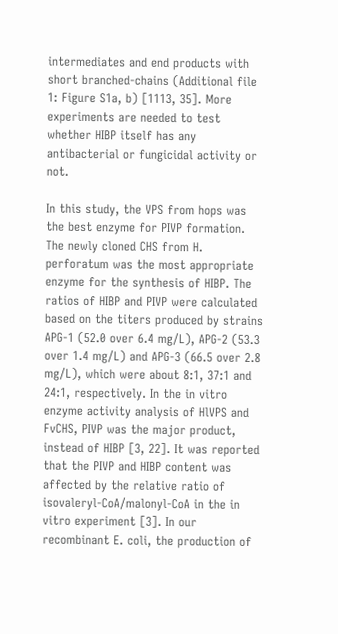intermediates and end products with short branched-chains (Additional file 1: Figure S1a, b) [1113, 35]. More experiments are needed to test whether HIBP itself has any antibacterial or fungicidal activity or not.

In this study, the VPS from hops was the best enzyme for PIVP formation. The newly cloned CHS from H. perforatum was the most appropriate enzyme for the synthesis of HIBP. The ratios of HIBP and PIVP were calculated based on the titers produced by strains APG-1 (52.0 over 6.4 mg/L), APG-2 (53.3 over 1.4 mg/L) and APG-3 (66.5 over 2.8 mg/L), which were about 8:1, 37:1 and 24:1, respectively. In the in vitro enzyme activity analysis of HlVPS and FvCHS, PIVP was the major product, instead of HIBP [3, 22]. It was reported that the PIVP and HIBP content was affected by the relative ratio of isovaleryl-CoA/malonyl-CoA in the in vitro experiment [3]. In our recombinant E. coli, the production of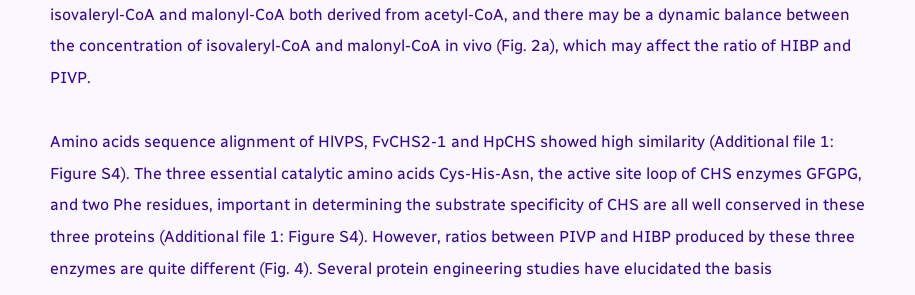isovaleryl-CoA and malonyl-CoA both derived from acetyl-CoA, and there may be a dynamic balance between the concentration of isovaleryl-CoA and malonyl-CoA in vivo (Fig. 2a), which may affect the ratio of HIBP and PIVP.

Amino acids sequence alignment of HlVPS, FvCHS2-1 and HpCHS showed high similarity (Additional file 1: Figure S4). The three essential catalytic amino acids Cys-His-Asn, the active site loop of CHS enzymes GFGPG, and two Phe residues, important in determining the substrate specificity of CHS are all well conserved in these three proteins (Additional file 1: Figure S4). However, ratios between PIVP and HIBP produced by these three enzymes are quite different (Fig. 4). Several protein engineering studies have elucidated the basis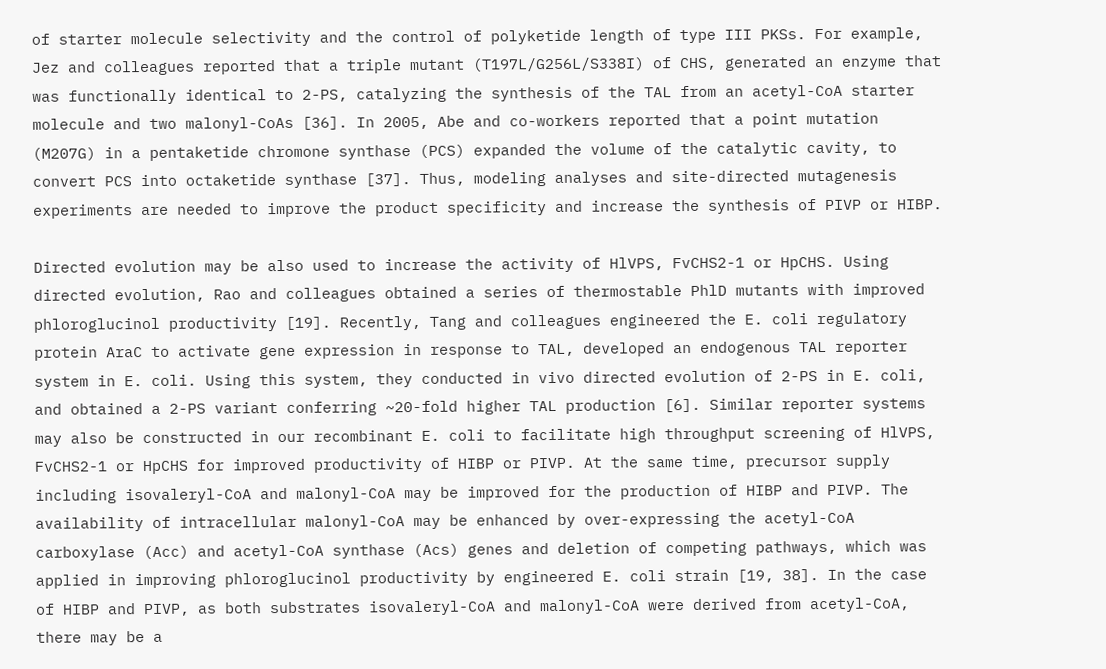of starter molecule selectivity and the control of polyketide length of type III PKSs. For example, Jez and colleagues reported that a triple mutant (T197L/G256L/S338I) of CHS, generated an enzyme that was functionally identical to 2-PS, catalyzing the synthesis of the TAL from an acetyl-CoA starter molecule and two malonyl-CoAs [36]. In 2005, Abe and co-workers reported that a point mutation (M207G) in a pentaketide chromone synthase (PCS) expanded the volume of the catalytic cavity, to convert PCS into octaketide synthase [37]. Thus, modeling analyses and site-directed mutagenesis experiments are needed to improve the product specificity and increase the synthesis of PIVP or HIBP.

Directed evolution may be also used to increase the activity of HlVPS, FvCHS2-1 or HpCHS. Using directed evolution, Rao and colleagues obtained a series of thermostable PhlD mutants with improved phloroglucinol productivity [19]. Recently, Tang and colleagues engineered the E. coli regulatory protein AraC to activate gene expression in response to TAL, developed an endogenous TAL reporter system in E. coli. Using this system, they conducted in vivo directed evolution of 2-PS in E. coli, and obtained a 2-PS variant conferring ~20-fold higher TAL production [6]. Similar reporter systems may also be constructed in our recombinant E. coli to facilitate high throughput screening of HlVPS, FvCHS2-1 or HpCHS for improved productivity of HIBP or PIVP. At the same time, precursor supply including isovaleryl-CoA and malonyl-CoA may be improved for the production of HIBP and PIVP. The availability of intracellular malonyl-CoA may be enhanced by over-expressing the acetyl-CoA carboxylase (Acc) and acetyl-CoA synthase (Acs) genes and deletion of competing pathways, which was applied in improving phloroglucinol productivity by engineered E. coli strain [19, 38]. In the case of HIBP and PIVP, as both substrates isovaleryl-CoA and malonyl-CoA were derived from acetyl-CoA, there may be a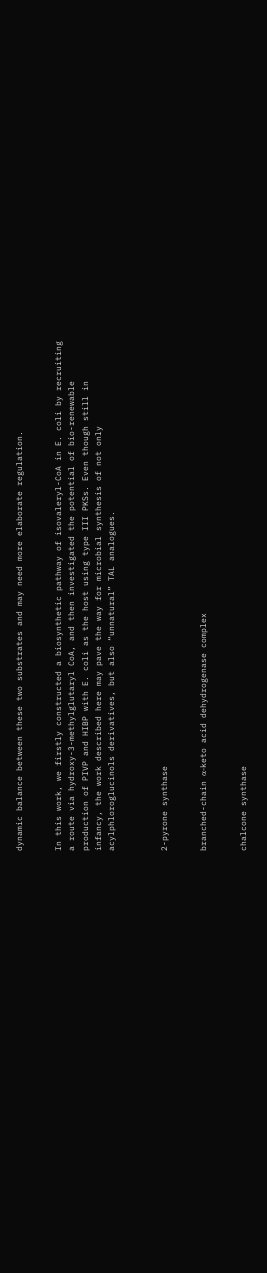dynamic balance between these two substrates and may need more elaborate regulation.


In this work, we firstly constructed a biosynthetic pathway of isovaleryl-CoA in E. coli by recruiting a route via hydroxy-3-methylglutaryl CoA, and then investigated the potential of bio-renewable production of PIVP and HIBP with E. coli as the host using type III PKSs. Even though still in infancy, the work described here may pave the way for microbial synthesis of not only acylphloroglucinols derivatives, but also “unnatural” TAL analogues.



2-pyrone synthase


branched-chain α-keto acid dehydrogenase complex


chalcone synthase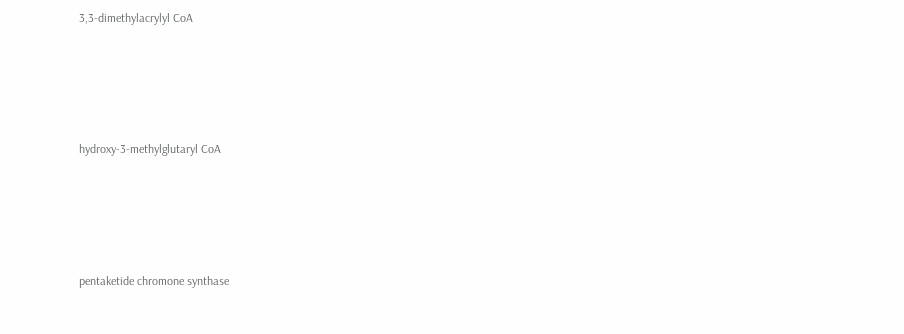3,3-dimethylacrylyl CoA






hydroxy-3-methylglutaryl CoA






pentaketide chromone synthase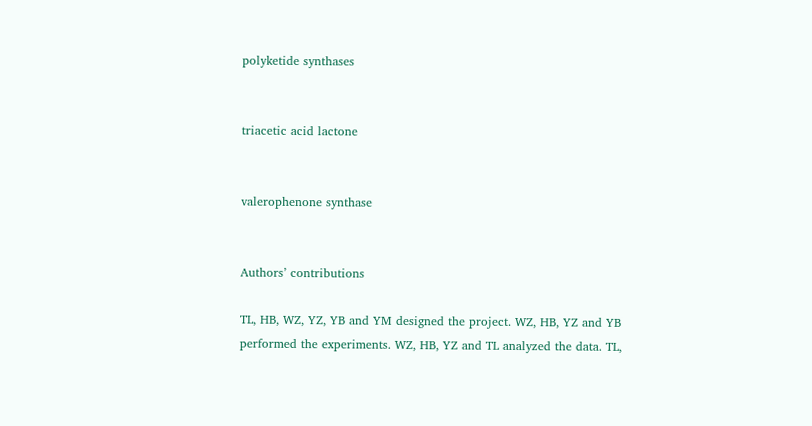polyketide synthases


triacetic acid lactone


valerophenone synthase


Authors’ contributions

TL, HB, WZ, YZ, YB and YM designed the project. WZ, HB, YZ and YB performed the experiments. WZ, HB, YZ and TL analyzed the data. TL,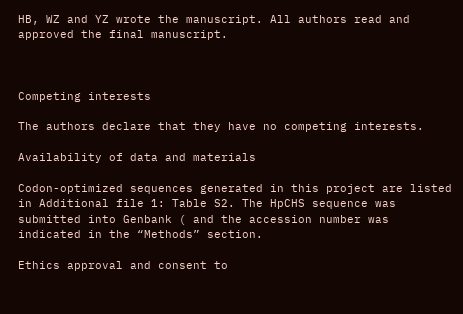HB, WZ and YZ wrote the manuscript. All authors read and approved the final manuscript.



Competing interests

The authors declare that they have no competing interests.

Availability of data and materials

Codon-optimized sequences generated in this project are listed in Additional file 1: Table S2. The HpCHS sequence was submitted into Genbank ( and the accession number was indicated in the “Methods” section.

Ethics approval and consent to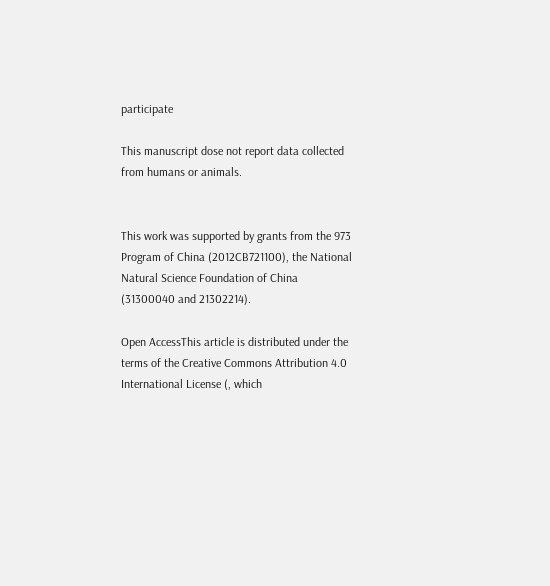participate

This manuscript dose not report data collected from humans or animals.


This work was supported by grants from the 973 Program of China (2012CB721100), the National Natural Science Foundation of China (31300040 and 21302214).

Open AccessThis article is distributed under the terms of the Creative Commons Attribution 4.0 International License (, which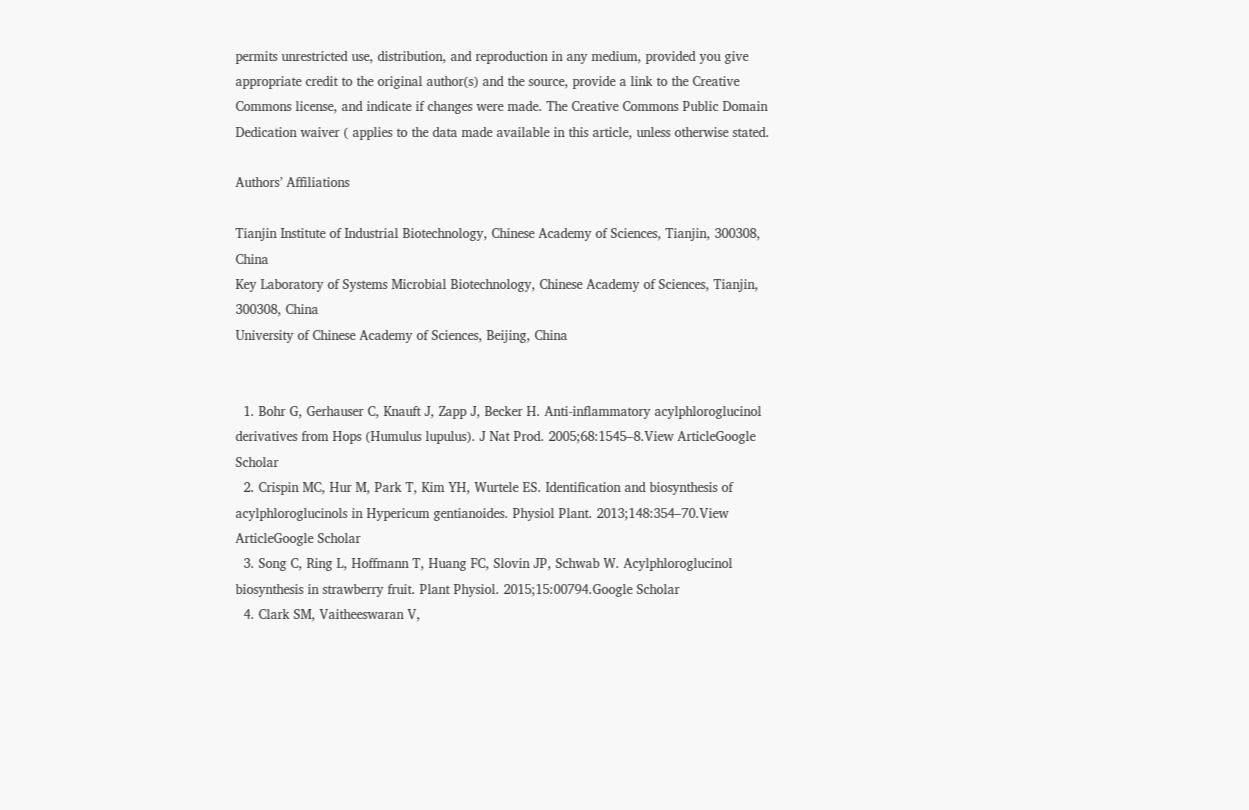permits unrestricted use, distribution, and reproduction in any medium, provided you give appropriate credit to the original author(s) and the source, provide a link to the Creative Commons license, and indicate if changes were made. The Creative Commons Public Domain Dedication waiver ( applies to the data made available in this article, unless otherwise stated.

Authors’ Affiliations

Tianjin Institute of Industrial Biotechnology, Chinese Academy of Sciences, Tianjin, 300308, China
Key Laboratory of Systems Microbial Biotechnology, Chinese Academy of Sciences, Tianjin, 300308, China
University of Chinese Academy of Sciences, Beijing, China


  1. Bohr G, Gerhauser C, Knauft J, Zapp J, Becker H. Anti-inflammatory acylphloroglucinol derivatives from Hops (Humulus lupulus). J Nat Prod. 2005;68:1545–8.View ArticleGoogle Scholar
  2. Crispin MC, Hur M, Park T, Kim YH, Wurtele ES. Identification and biosynthesis of acylphloroglucinols in Hypericum gentianoides. Physiol Plant. 2013;148:354–70.View ArticleGoogle Scholar
  3. Song C, Ring L, Hoffmann T, Huang FC, Slovin JP, Schwab W. Acylphloroglucinol biosynthesis in strawberry fruit. Plant Physiol. 2015;15:00794.Google Scholar
  4. Clark SM, Vaitheeswaran V,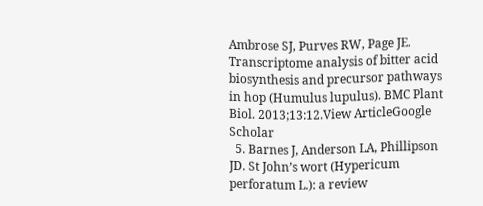Ambrose SJ, Purves RW, Page JE. Transcriptome analysis of bitter acid biosynthesis and precursor pathways in hop (Humulus lupulus). BMC Plant Biol. 2013;13:12.View ArticleGoogle Scholar
  5. Barnes J, Anderson LA, Phillipson JD. St John’s wort (Hypericum perforatum L.): a review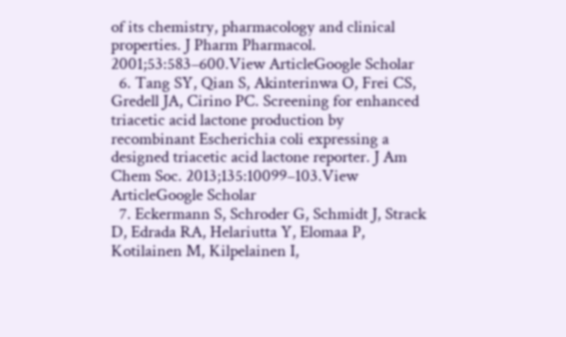of its chemistry, pharmacology and clinical properties. J Pharm Pharmacol. 2001;53:583–600.View ArticleGoogle Scholar
  6. Tang SY, Qian S, Akinterinwa O, Frei CS, Gredell JA, Cirino PC. Screening for enhanced triacetic acid lactone production by recombinant Escherichia coli expressing a designed triacetic acid lactone reporter. J Am Chem Soc. 2013;135:10099–103.View ArticleGoogle Scholar
  7. Eckermann S, Schroder G, Schmidt J, Strack D, Edrada RA, Helariutta Y, Elomaa P, Kotilainen M, Kilpelainen I,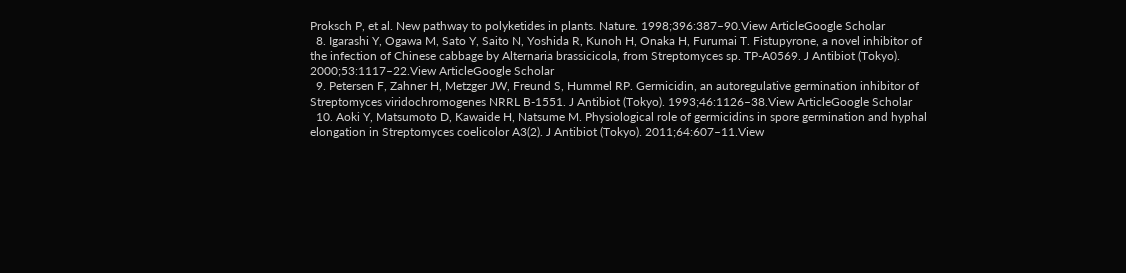Proksch P, et al. New pathway to polyketides in plants. Nature. 1998;396:387–90.View ArticleGoogle Scholar
  8. Igarashi Y, Ogawa M, Sato Y, Saito N, Yoshida R, Kunoh H, Onaka H, Furumai T. Fistupyrone, a novel inhibitor of the infection of Chinese cabbage by Alternaria brassicicola, from Streptomyces sp. TP-A0569. J Antibiot (Tokyo). 2000;53:1117–22.View ArticleGoogle Scholar
  9. Petersen F, Zahner H, Metzger JW, Freund S, Hummel RP. Germicidin, an autoregulative germination inhibitor of Streptomyces viridochromogenes NRRL B-1551. J Antibiot (Tokyo). 1993;46:1126–38.View ArticleGoogle Scholar
  10. Aoki Y, Matsumoto D, Kawaide H, Natsume M. Physiological role of germicidins in spore germination and hyphal elongation in Streptomyces coelicolor A3(2). J Antibiot (Tokyo). 2011;64:607–11.View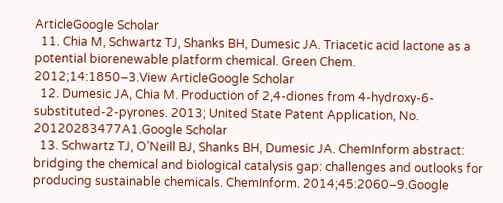ArticleGoogle Scholar
  11. Chia M, Schwartz TJ, Shanks BH, Dumesic JA. Triacetic acid lactone as a potential biorenewable platform chemical. Green Chem. 2012;14:1850–3.View ArticleGoogle Scholar
  12. Dumesic JA, Chia M. Production of 2,4-diones from 4-hydroxy-6-substituted-2-pyrones. 2013; United State Patent Application, No. 20120283477A1.Google Scholar
  13. Schwartz TJ, O’Neill BJ, Shanks BH, Dumesic JA. ChemInform abstract: bridging the chemical and biological catalysis gap: challenges and outlooks for producing sustainable chemicals. ChemInform. 2014;45:2060–9.Google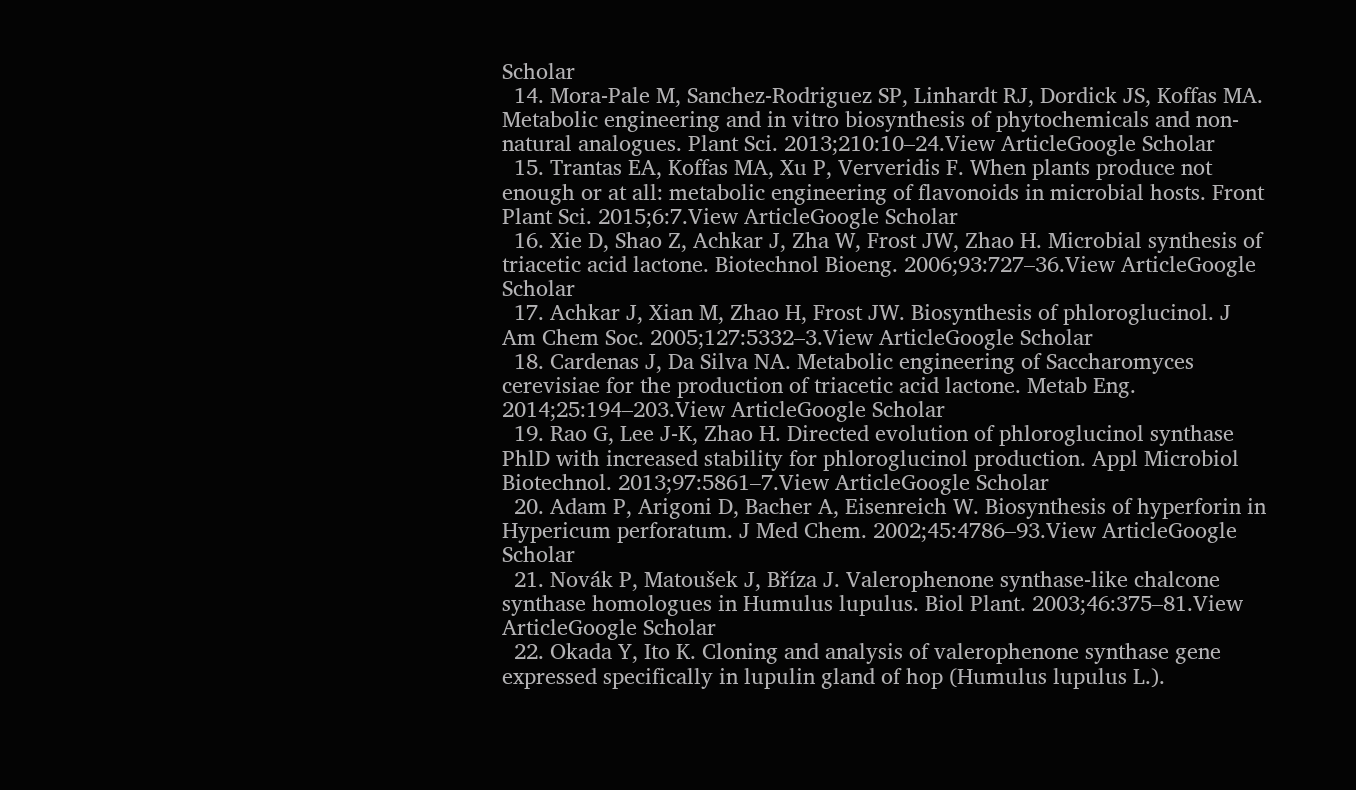Scholar
  14. Mora-Pale M, Sanchez-Rodriguez SP, Linhardt RJ, Dordick JS, Koffas MA. Metabolic engineering and in vitro biosynthesis of phytochemicals and non-natural analogues. Plant Sci. 2013;210:10–24.View ArticleGoogle Scholar
  15. Trantas EA, Koffas MA, Xu P, Ververidis F. When plants produce not enough or at all: metabolic engineering of flavonoids in microbial hosts. Front Plant Sci. 2015;6:7.View ArticleGoogle Scholar
  16. Xie D, Shao Z, Achkar J, Zha W, Frost JW, Zhao H. Microbial synthesis of triacetic acid lactone. Biotechnol Bioeng. 2006;93:727–36.View ArticleGoogle Scholar
  17. Achkar J, Xian M, Zhao H, Frost JW. Biosynthesis of phloroglucinol. J Am Chem Soc. 2005;127:5332–3.View ArticleGoogle Scholar
  18. Cardenas J, Da Silva NA. Metabolic engineering of Saccharomyces cerevisiae for the production of triacetic acid lactone. Metab Eng. 2014;25:194–203.View ArticleGoogle Scholar
  19. Rao G, Lee J-K, Zhao H. Directed evolution of phloroglucinol synthase PhlD with increased stability for phloroglucinol production. Appl Microbiol Biotechnol. 2013;97:5861–7.View ArticleGoogle Scholar
  20. Adam P, Arigoni D, Bacher A, Eisenreich W. Biosynthesis of hyperforin in Hypericum perforatum. J Med Chem. 2002;45:4786–93.View ArticleGoogle Scholar
  21. Novák P, Matoušek J, Bříza J. Valerophenone synthase-like chalcone synthase homologues in Humulus lupulus. Biol Plant. 2003;46:375–81.View ArticleGoogle Scholar
  22. Okada Y, Ito K. Cloning and analysis of valerophenone synthase gene expressed specifically in lupulin gland of hop (Humulus lupulus L.).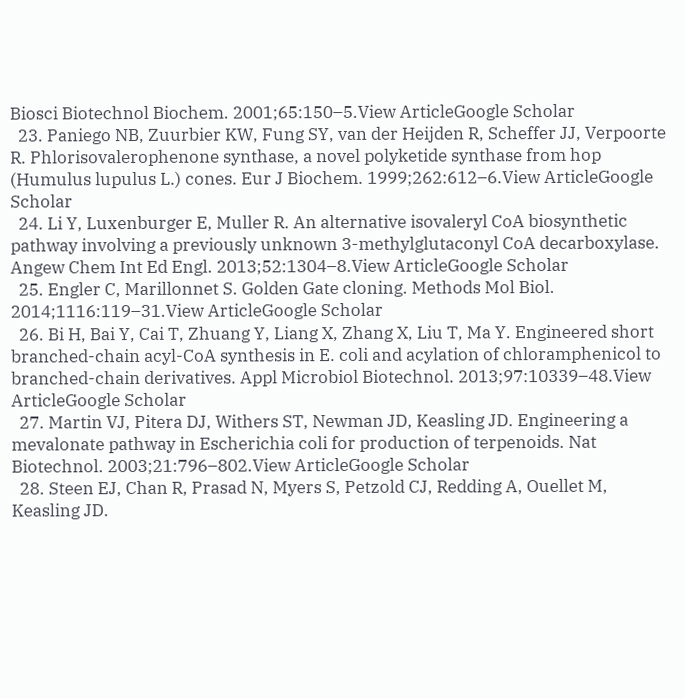Biosci Biotechnol Biochem. 2001;65:150–5.View ArticleGoogle Scholar
  23. Paniego NB, Zuurbier KW, Fung SY, van der Heijden R, Scheffer JJ, Verpoorte R. Phlorisovalerophenone synthase, a novel polyketide synthase from hop (Humulus lupulus L.) cones. Eur J Biochem. 1999;262:612–6.View ArticleGoogle Scholar
  24. Li Y, Luxenburger E, Muller R. An alternative isovaleryl CoA biosynthetic pathway involving a previously unknown 3-methylglutaconyl CoA decarboxylase. Angew Chem Int Ed Engl. 2013;52:1304–8.View ArticleGoogle Scholar
  25. Engler C, Marillonnet S. Golden Gate cloning. Methods Mol Biol. 2014;1116:119–31.View ArticleGoogle Scholar
  26. Bi H, Bai Y, Cai T, Zhuang Y, Liang X, Zhang X, Liu T, Ma Y. Engineered short branched-chain acyl-CoA synthesis in E. coli and acylation of chloramphenicol to branched-chain derivatives. Appl Microbiol Biotechnol. 2013;97:10339–48.View ArticleGoogle Scholar
  27. Martin VJ, Pitera DJ, Withers ST, Newman JD, Keasling JD. Engineering a mevalonate pathway in Escherichia coli for production of terpenoids. Nat Biotechnol. 2003;21:796–802.View ArticleGoogle Scholar
  28. Steen EJ, Chan R, Prasad N, Myers S, Petzold CJ, Redding A, Ouellet M, Keasling JD.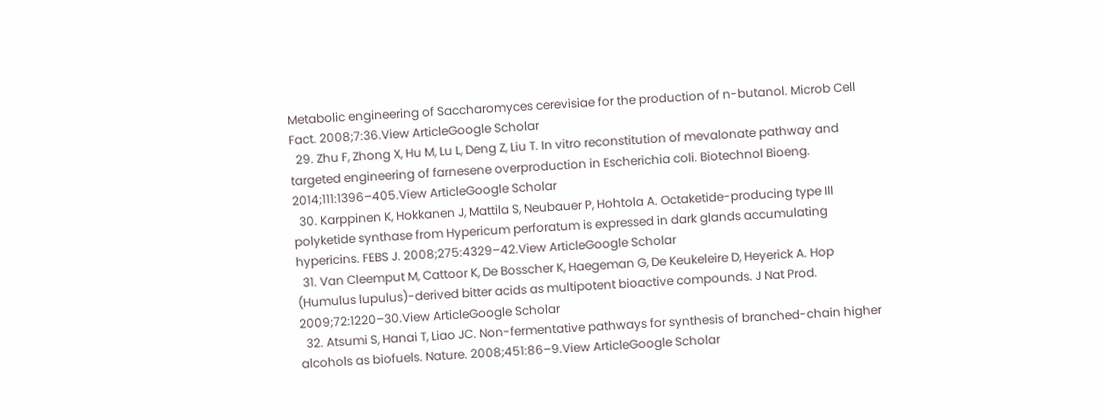Metabolic engineering of Saccharomyces cerevisiae for the production of n-butanol. Microb Cell Fact. 2008;7:36.View ArticleGoogle Scholar
  29. Zhu F, Zhong X, Hu M, Lu L, Deng Z, Liu T. In vitro reconstitution of mevalonate pathway and targeted engineering of farnesene overproduction in Escherichia coli. Biotechnol Bioeng. 2014;111:1396–405.View ArticleGoogle Scholar
  30. Karppinen K, Hokkanen J, Mattila S, Neubauer P, Hohtola A. Octaketide-producing type III polyketide synthase from Hypericum perforatum is expressed in dark glands accumulating hypericins. FEBS J. 2008;275:4329–42.View ArticleGoogle Scholar
  31. Van Cleemput M, Cattoor K, De Bosscher K, Haegeman G, De Keukeleire D, Heyerick A. Hop (Humulus lupulus)-derived bitter acids as multipotent bioactive compounds. J Nat Prod. 2009;72:1220–30.View ArticleGoogle Scholar
  32. Atsumi S, Hanai T, Liao JC. Non-fermentative pathways for synthesis of branched-chain higher alcohols as biofuels. Nature. 2008;451:86–9.View ArticleGoogle Scholar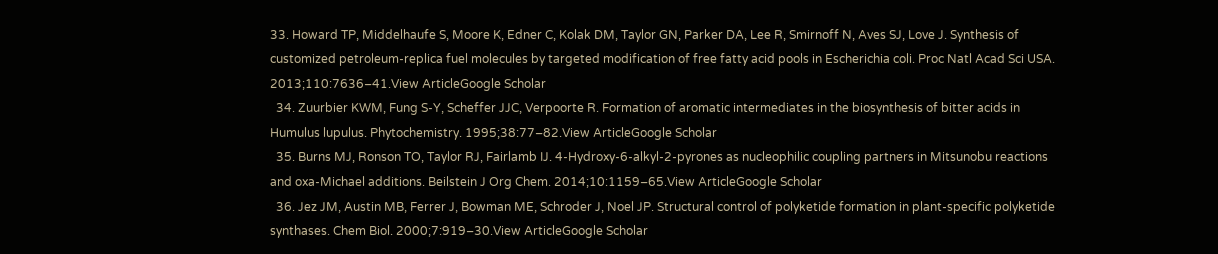33. Howard TP, Middelhaufe S, Moore K, Edner C, Kolak DM, Taylor GN, Parker DA, Lee R, Smirnoff N, Aves SJ, Love J. Synthesis of customized petroleum-replica fuel molecules by targeted modification of free fatty acid pools in Escherichia coli. Proc Natl Acad Sci USA. 2013;110:7636–41.View ArticleGoogle Scholar
  34. Zuurbier KWM, Fung S-Y, Scheffer JJC, Verpoorte R. Formation of aromatic intermediates in the biosynthesis of bitter acids in Humulus lupulus. Phytochemistry. 1995;38:77–82.View ArticleGoogle Scholar
  35. Burns MJ, Ronson TO, Taylor RJ, Fairlamb IJ. 4-Hydroxy-6-alkyl-2-pyrones as nucleophilic coupling partners in Mitsunobu reactions and oxa-Michael additions. Beilstein J Org Chem. 2014;10:1159–65.View ArticleGoogle Scholar
  36. Jez JM, Austin MB, Ferrer J, Bowman ME, Schroder J, Noel JP. Structural control of polyketide formation in plant-specific polyketide synthases. Chem Biol. 2000;7:919–30.View ArticleGoogle Scholar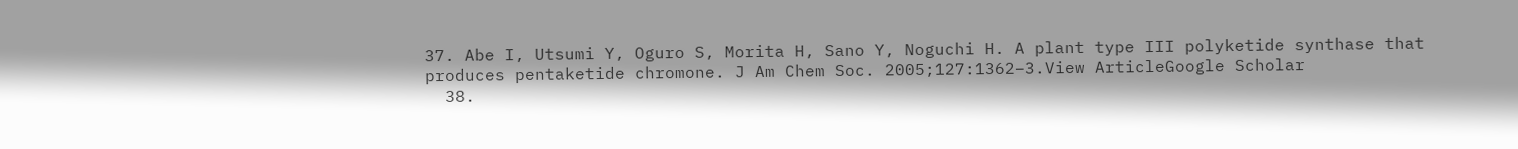37. Abe I, Utsumi Y, Oguro S, Morita H, Sano Y, Noguchi H. A plant type III polyketide synthase that produces pentaketide chromone. J Am Chem Soc. 2005;127:1362–3.View ArticleGoogle Scholar
  38.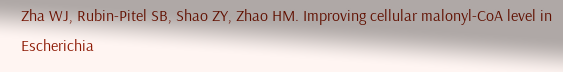Zha WJ, Rubin-Pitel SB, Shao ZY, Zhao HM. Improving cellular malonyl-CoA level in Escherichia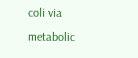coli via metabolic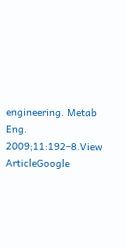engineering. Metab Eng. 2009;11:192–8.View ArticleGoogle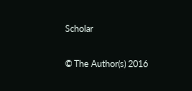Scholar


© The Author(s) 2016